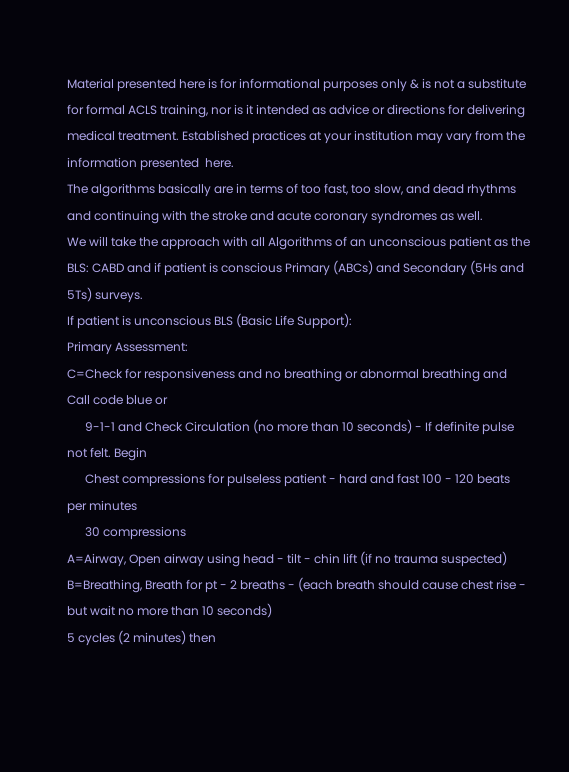Material presented here is for informational purposes only & is not a substitute for formal ACLS training, nor is it intended as advice or directions for delivering medical treatment. Established practices at your institution may vary from the information presented  here.
The algorithms basically are in terms of too fast, too slow, and dead rhythms and continuing with the stroke and acute coronary syndromes as well.
We will take the approach with all Algorithms of an unconscious patient as the BLS: CABD and if patient is conscious Primary (ABCs) and Secondary (5Hs and 5Ts) surveys.
If patient is unconscious BLS (Basic Life Support):
Primary Assessment:
C=Check for responsiveness and no breathing or abnormal breathing and Call code blue or
      9-1-1 and Check Circulation (no more than 10 seconds) - If definite pulse not felt. Begin
      Chest compressions for pulseless patient - hard and fast 100 - 120 beats per minutes
      30 compressions
A=Airway, Open airway using head - tilt - chin lift (if no trauma suspected)
B=Breathing, Breath for pt - 2 breaths - (each breath should cause chest rise - but wait no more than 10 seconds)
5 cycles (2 minutes) then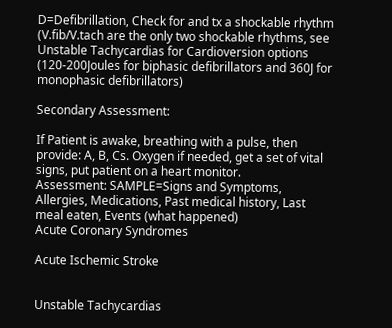D=Defibrillation, Check for and tx a shockable rhythm (V.fib/V.tach are the only two shockable rhythms, see Unstable Tachycardias for Cardioversion options (120-200Joules for biphasic defibrillators and 360J for monophasic defibrillators)

Secondary Assessment:

If Patient is awake, breathing with a pulse, then provide: A, B, Cs. Oxygen if needed, get a set of vital signs, put patient on a heart monitor.
Assessment: SAMPLE=Signs and Symptoms, Allergies, Medications, Past medical history, Last meal eaten, Events (what happened)
Acute Coronary Syndromes

Acute Ischemic Stroke


Unstable Tachycardias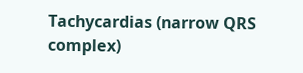Tachycardias (narrow QRS complex)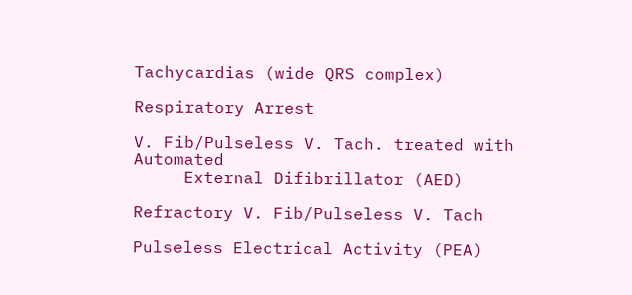Tachycardias (wide QRS complex)

Respiratory Arrest

V. Fib/Pulseless V. Tach. treated with Automated
     External Difibrillator (AED)

Refractory V. Fib/Pulseless V. Tach

Pulseless Electrical Activity (PEA)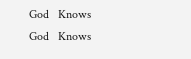God   Knows
God   Knows